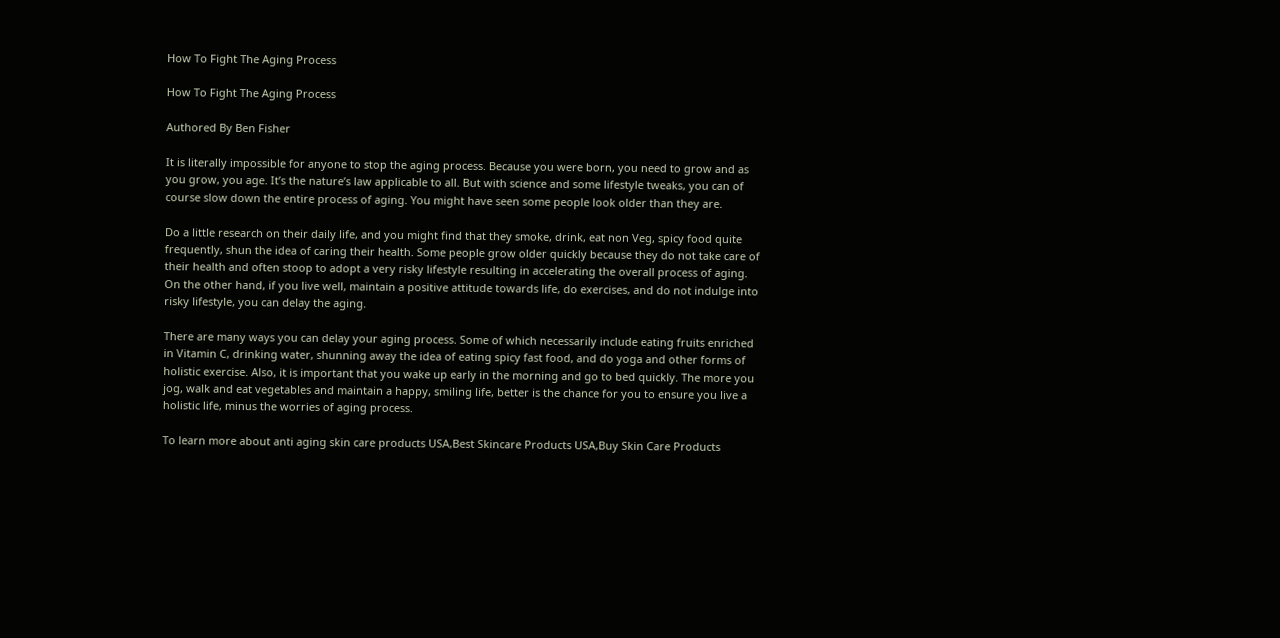How To Fight The Aging Process

How To Fight The Aging Process

Authored By Ben Fisher

It is literally impossible for anyone to stop the aging process. Because you were born, you need to grow and as you grow, you age. It’s the nature’s law applicable to all. But with science and some lifestyle tweaks, you can of course slow down the entire process of aging. You might have seen some people look older than they are.

Do a little research on their daily life, and you might find that they smoke, drink, eat non Veg, spicy food quite frequently, shun the idea of caring their health. Some people grow older quickly because they do not take care of their health and often stoop to adopt a very risky lifestyle resulting in accelerating the overall process of aging. On the other hand, if you live well, maintain a positive attitude towards life, do exercises, and do not indulge into risky lifestyle, you can delay the aging.

There are many ways you can delay your aging process. Some of which necessarily include eating fruits enriched in Vitamin C, drinking water, shunning away the idea of eating spicy fast food, and do yoga and other forms of holistic exercise. Also, it is important that you wake up early in the morning and go to bed quickly. The more you jog, walk and eat vegetables and maintain a happy, smiling life, better is the chance for you to ensure you live a holistic life, minus the worries of aging process.

To learn more about anti aging skin care products USA,Best Skincare Products USA,Buy Skin Care Products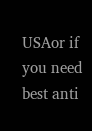USAor if you need best anti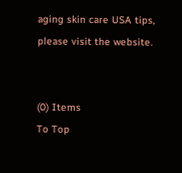aging skin care USA tips, please visit the website.


(0) Items
To Top